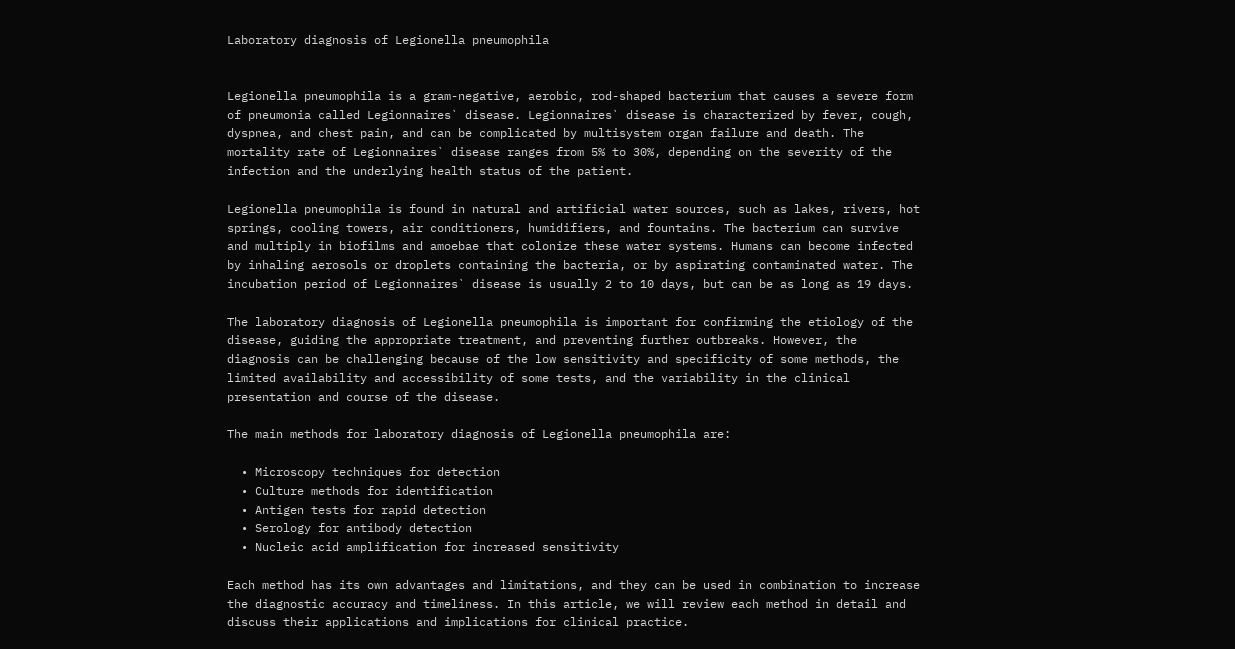Laboratory diagnosis of Legionella pneumophila


Legionella pneumophila is a gram-negative, aerobic, rod-shaped bacterium that causes a severe form of pneumonia called Legionnaires` disease. Legionnaires` disease is characterized by fever, cough, dyspnea, and chest pain, and can be complicated by multisystem organ failure and death. The mortality rate of Legionnaires` disease ranges from 5% to 30%, depending on the severity of the infection and the underlying health status of the patient.

Legionella pneumophila is found in natural and artificial water sources, such as lakes, rivers, hot springs, cooling towers, air conditioners, humidifiers, and fountains. The bacterium can survive and multiply in biofilms and amoebae that colonize these water systems. Humans can become infected by inhaling aerosols or droplets containing the bacteria, or by aspirating contaminated water. The incubation period of Legionnaires` disease is usually 2 to 10 days, but can be as long as 19 days.

The laboratory diagnosis of Legionella pneumophila is important for confirming the etiology of the disease, guiding the appropriate treatment, and preventing further outbreaks. However, the diagnosis can be challenging because of the low sensitivity and specificity of some methods, the limited availability and accessibility of some tests, and the variability in the clinical presentation and course of the disease.

The main methods for laboratory diagnosis of Legionella pneumophila are:

  • Microscopy techniques for detection
  • Culture methods for identification
  • Antigen tests for rapid detection
  • Serology for antibody detection
  • Nucleic acid amplification for increased sensitivity

Each method has its own advantages and limitations, and they can be used in combination to increase the diagnostic accuracy and timeliness. In this article, we will review each method in detail and discuss their applications and implications for clinical practice.